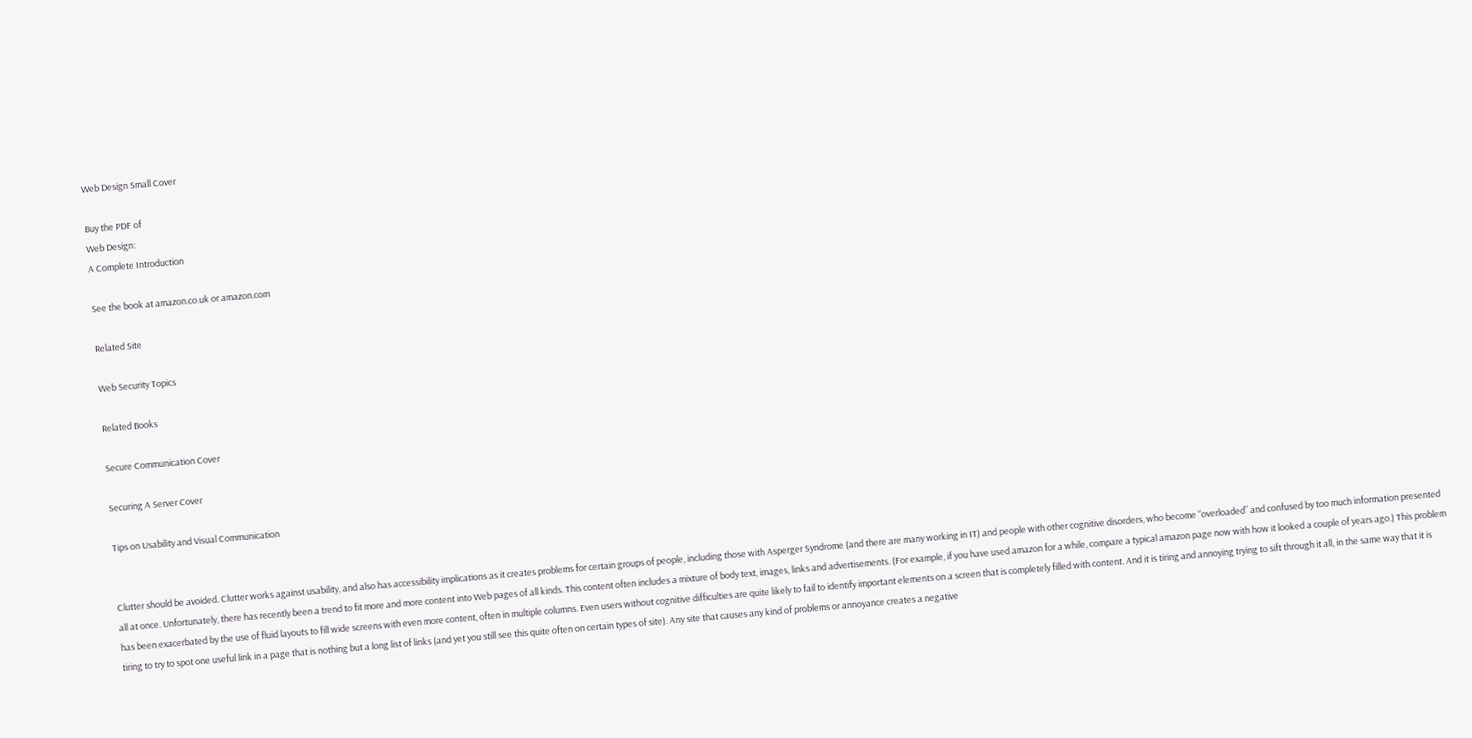Web Design Small Cover

Buy the PDF of
Web Design:
A Complete Introduction

See the book at amazon.co.uk or amazon.com

Related Site

Web Security Topics

Related Books

Secure Communication Cover

Securing A Server Cover

Tips on Usability and Visual Communication


Clutter should be avoided. Clutter works against usability, and also has accessibility implications as it creates problems for certain groups of people, including those with Asperger Syndrome (and there are many working in IT) and people with other cognitive disorders, who become “overloaded” and confused by too much information presented all at once. Unfortunately, there has recently been a trend to fit more and more content into Web pages of all kinds. This content often includes a mixture of body text, images, links and advertisements. (For example, if you have used amazon for a while, compare a typical amazon page now with how it looked a couple of years ago.) This problem has been exacerbated by the use of fluid layouts to fill wide screens with even more content, often in multiple columns. Even users without cognitive difficulties are quite likely to fail to identify important elements on a screen that is completely filled with content. And it is tiring and annoying trying to sift through it all, in the same way that it is tiring to try to spot one useful link in a page that is nothing but a long list of links (and yet you still see this quite often on certain types of site). Any site that causes any kind of problems or annoyance creates a negative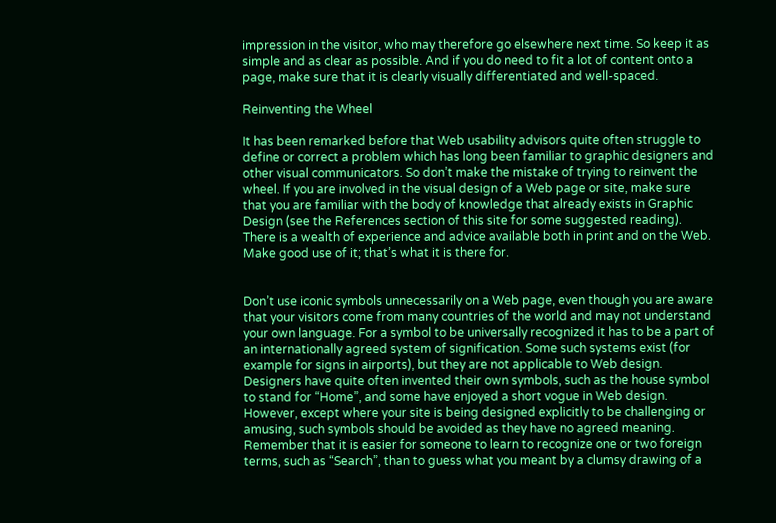impression in the visitor, who may therefore go elsewhere next time. So keep it as simple and as clear as possible. And if you do need to fit a lot of content onto a page, make sure that it is clearly visually differentiated and well-spaced.

Reinventing the Wheel

It has been remarked before that Web usability advisors quite often struggle to define or correct a problem which has long been familiar to graphic designers and other visual communicators. So don’t make the mistake of trying to reinvent the wheel. If you are involved in the visual design of a Web page or site, make sure that you are familiar with the body of knowledge that already exists in Graphic Design (see the References section of this site for some suggested reading). There is a wealth of experience and advice available both in print and on the Web. Make good use of it; that’s what it is there for.


Don’t use iconic symbols unnecessarily on a Web page, even though you are aware that your visitors come from many countries of the world and may not understand your own language. For a symbol to be universally recognized it has to be a part of an internationally agreed system of signification. Some such systems exist (for example for signs in airports), but they are not applicable to Web design. Designers have quite often invented their own symbols, such as the house symbol to stand for “Home”, and some have enjoyed a short vogue in Web design. However, except where your site is being designed explicitly to be challenging or amusing, such symbols should be avoided as they have no agreed meaning. Remember that it is easier for someone to learn to recognize one or two foreign terms, such as “Search”, than to guess what you meant by a clumsy drawing of a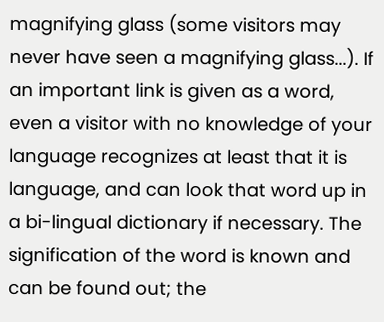magnifying glass (some visitors may never have seen a magnifying glass...). If an important link is given as a word, even a visitor with no knowledge of your language recognizes at least that it is language, and can look that word up in a bi-lingual dictionary if necessary. The signification of the word is known and can be found out; the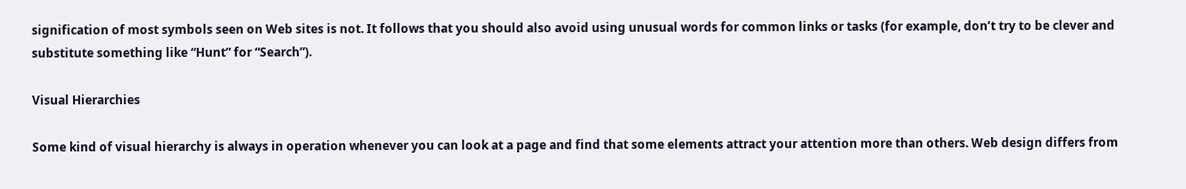signification of most symbols seen on Web sites is not. It follows that you should also avoid using unusual words for common links or tasks (for example, don’t try to be clever and substitute something like “Hunt” for “Search”).

Visual Hierarchies

Some kind of visual hierarchy is always in operation whenever you can look at a page and find that some elements attract your attention more than others. Web design differs from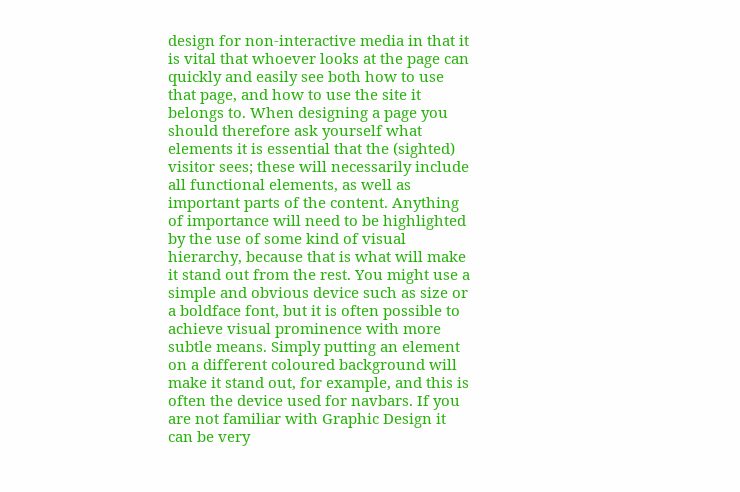design for non-interactive media in that it is vital that whoever looks at the page can quickly and easily see both how to use that page, and how to use the site it belongs to. When designing a page you should therefore ask yourself what elements it is essential that the (sighted) visitor sees; these will necessarily include all functional elements, as well as important parts of the content. Anything of importance will need to be highlighted by the use of some kind of visual hierarchy, because that is what will make it stand out from the rest. You might use a simple and obvious device such as size or a boldface font, but it is often possible to achieve visual prominence with more subtle means. Simply putting an element on a different coloured background will make it stand out, for example, and this is often the device used for navbars. If you are not familiar with Graphic Design it can be very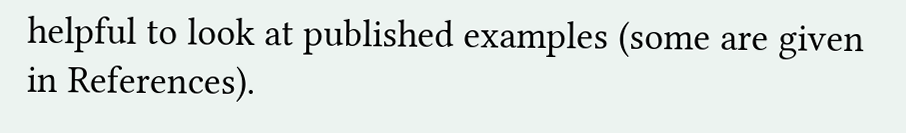helpful to look at published examples (some are given in References).